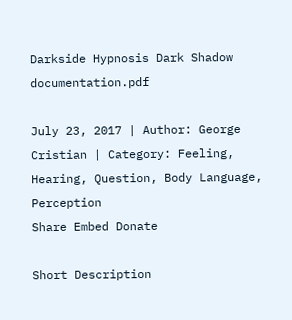Darkside Hypnosis Dark Shadow documentation.pdf

July 23, 2017 | Author: George Cristian | Category: Feeling, Hearing, Question, Body Language, Perception
Share Embed Donate

Short Description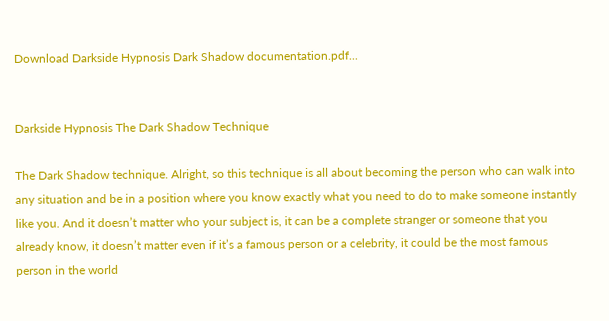Download Darkside Hypnosis Dark Shadow documentation.pdf...


Darkside Hypnosis The Dark Shadow Technique

The Dark Shadow technique. Alright, so this technique is all about becoming the person who can walk into any situation and be in a position where you know exactly what you need to do to make someone instantly like you. And it doesn’t matter who your subject is, it can be a complete stranger or someone that you already know, it doesn’t matter even if it’s a famous person or a celebrity, it could be the most famous person in the world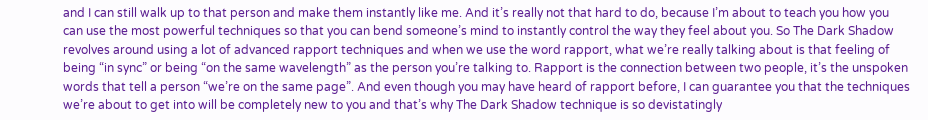and I can still walk up to that person and make them instantly like me. And it’s really not that hard to do, because I’m about to teach you how you can use the most powerful techniques so that you can bend someone’s mind to instantly control the way they feel about you. So The Dark Shadow revolves around using a lot of advanced rapport techniques and when we use the word rapport, what we’re really talking about is that feeling of being “in sync” or being “on the same wavelength” as the person you’re talking to. Rapport is the connection between two people, it’s the unspoken words that tell a person “we’re on the same page”. And even though you may have heard of rapport before, I can guarantee you that the techniques we’re about to get into will be completely new to you and that’s why The Dark Shadow technique is so devistatingly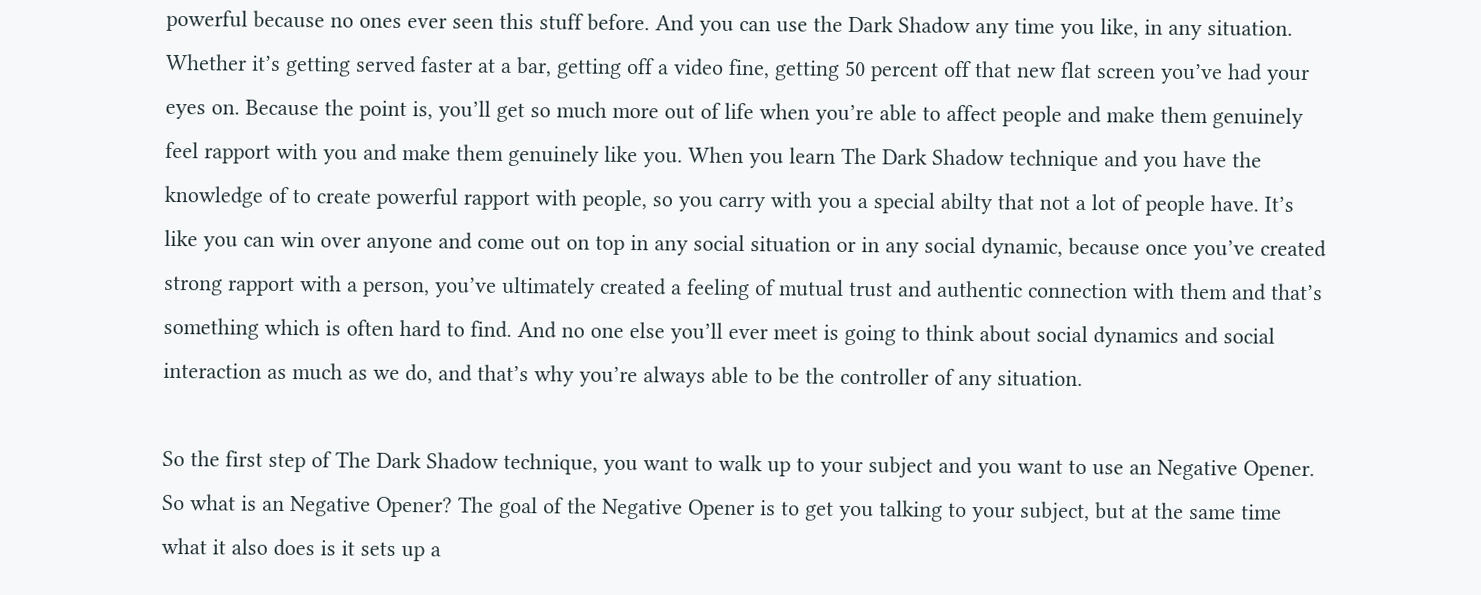powerful because no ones ever seen this stuff before. And you can use the Dark Shadow any time you like, in any situation. Whether it’s getting served faster at a bar, getting off a video fine, getting 50 percent off that new flat screen you’ve had your eyes on. Because the point is, you’ll get so much more out of life when you’re able to affect people and make them genuinely feel rapport with you and make them genuinely like you. When you learn The Dark Shadow technique and you have the knowledge of to create powerful rapport with people, so you carry with you a special abilty that not a lot of people have. It’s like you can win over anyone and come out on top in any social situation or in any social dynamic, because once you’ve created strong rapport with a person, you’ve ultimately created a feeling of mutual trust and authentic connection with them and that’s something which is often hard to find. And no one else you’ll ever meet is going to think about social dynamics and social interaction as much as we do, and that’s why you’re always able to be the controller of any situation.

So the first step of The Dark Shadow technique, you want to walk up to your subject and you want to use an Negative Opener. So what is an Negative Opener? The goal of the Negative Opener is to get you talking to your subject, but at the same time what it also does is it sets up a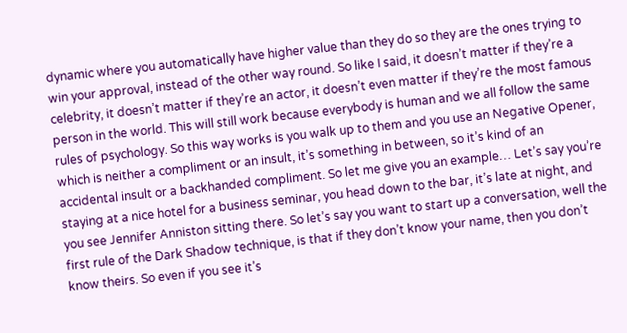dynamic where you automatically have higher value than they do so they are the ones trying to win your approval, instead of the other way round. So like I said, it doesn’t matter if they’re a celebrity, it doesn’t matter if they’re an actor, it doesn’t even matter if they’re the most famous person in the world. This will still work because everybody is human and we all follow the same rules of psychology. So this way works is you walk up to them and you use an Negative Opener, which is neither a compliment or an insult, it’s something in between, so it’s kind of an accidental insult or a backhanded compliment. So let me give you an example… Let’s say you’re staying at a nice hotel for a business seminar, you head down to the bar, it’s late at night, and you see Jennifer Anniston sitting there. So let’s say you want to start up a conversation, well the first rule of the Dark Shadow technique, is that if they don’t know your name, then you don’t know theirs. So even if you see it’s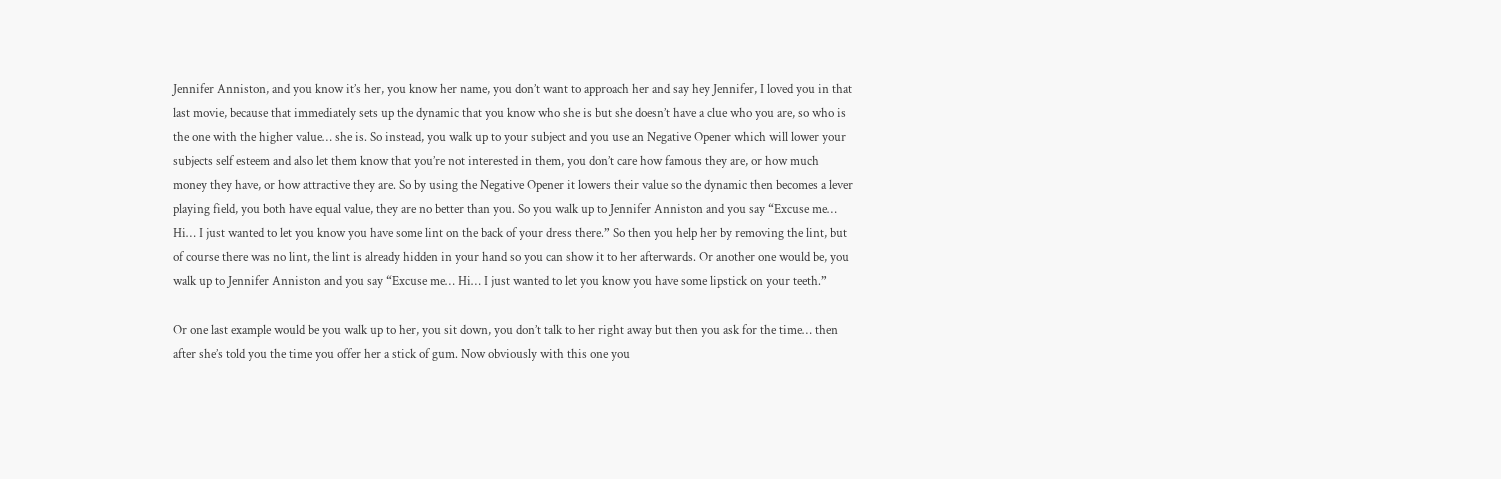Jennifer Anniston, and you know it’s her, you know her name, you don’t want to approach her and say hey Jennifer, I loved you in that last movie, because that immediately sets up the dynamic that you know who she is but she doesn’t have a clue who you are, so who is the one with the higher value… she is. So instead, you walk up to your subject and you use an Negative Opener which will lower your subjects self esteem and also let them know that you’re not interested in them, you don’t care how famous they are, or how much money they have, or how attractive they are. So by using the Negative Opener it lowers their value so the dynamic then becomes a lever playing field, you both have equal value, they are no better than you. So you walk up to Jennifer Anniston and you say “Excuse me… Hi… I just wanted to let you know you have some lint on the back of your dress there.” So then you help her by removing the lint, but of course there was no lint, the lint is already hidden in your hand so you can show it to her afterwards. Or another one would be, you walk up to Jennifer Anniston and you say “Excuse me… Hi… I just wanted to let you know you have some lipstick on your teeth.”

Or one last example would be you walk up to her, you sit down, you don’t talk to her right away but then you ask for the time… then after she’s told you the time you offer her a stick of gum. Now obviously with this one you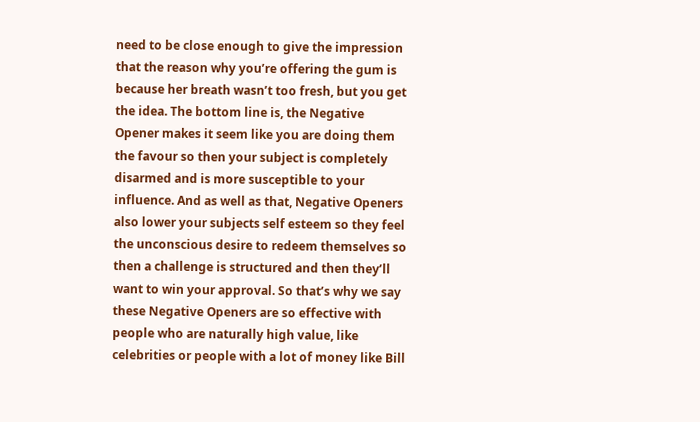need to be close enough to give the impression that the reason why you’re offering the gum is because her breath wasn’t too fresh, but you get the idea. The bottom line is, the Negative Opener makes it seem like you are doing them the favour so then your subject is completely disarmed and is more susceptible to your influence. And as well as that, Negative Openers also lower your subjects self esteem so they feel the unconscious desire to redeem themselves so then a challenge is structured and then they’ll want to win your approval. So that’s why we say these Negative Openers are so effective with people who are naturally high value, like celebrities or people with a lot of money like Bill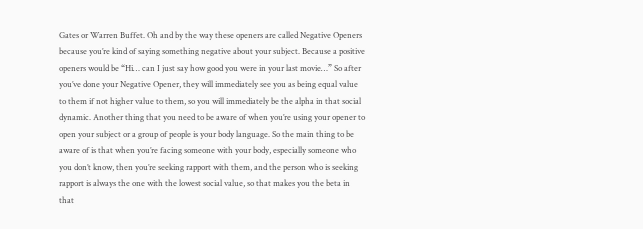Gates or Warren Buffet. Oh and by the way these openers are called Negative Openers because you’re kind of saying something negative about your subject. Because a positive openers would be “Hi… can I just say how good you were in your last movie…” So after you’ve done your Negative Opener, they will immediately see you as being equal value to them if not higher value to them, so you will immediately be the alpha in that social dynamic. Another thing that you need to be aware of when you’re using your opener to open your subject or a group of people is your body language. So the main thing to be aware of is that when you’re facing someone with your body, especially someone who you don’t know, then you’re seeking rapport with them, and the person who is seeking rapport is always the one with the lowest social value, so that makes you the beta in that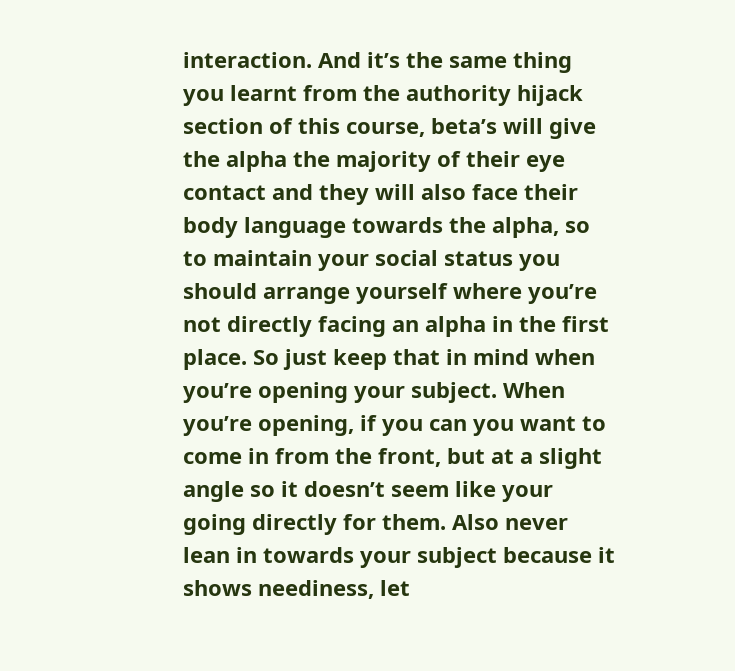interaction. And it’s the same thing you learnt from the authority hijack section of this course, beta’s will give the alpha the majority of their eye contact and they will also face their body language towards the alpha, so to maintain your social status you should arrange yourself where you’re not directly facing an alpha in the first place. So just keep that in mind when you’re opening your subject. When you’re opening, if you can you want to come in from the front, but at a slight angle so it doesn’t seem like your going directly for them. Also never lean in towards your subject because it shows neediness, let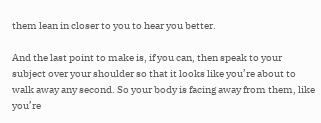them lean in closer to you to hear you better.

And the last point to make is, if you can, then speak to your subject over your shoulder so that it looks like you’re about to walk away any second. So your body is facing away from them, like you’re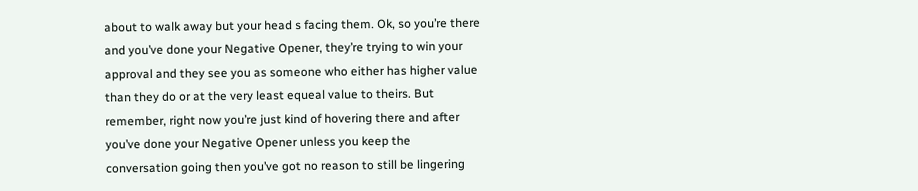about to walk away but your head s facing them. Ok, so you’re there and you’ve done your Negative Opener, they’re trying to win your approval and they see you as someone who either has higher value than they do or at the very least equeal value to theirs. But remember, right now you’re just kind of hovering there and after you’ve done your Negative Opener unless you keep the conversation going then you’ve got no reason to still be lingering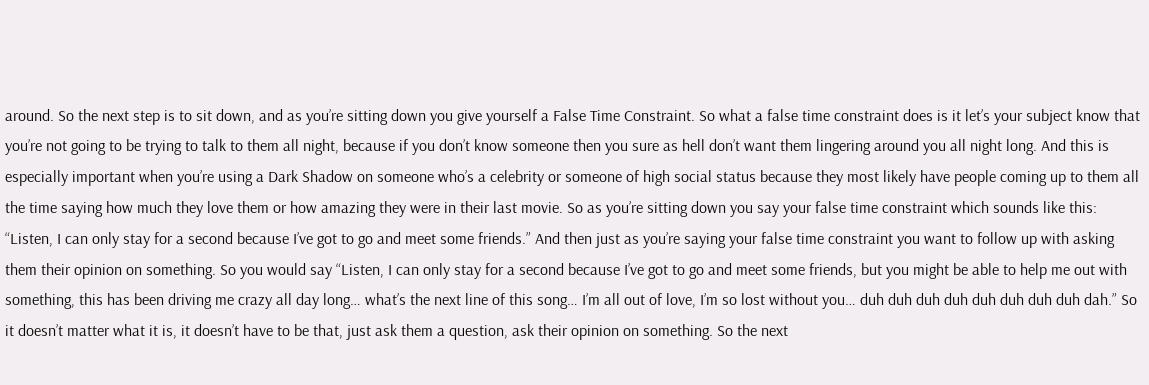around. So the next step is to sit down, and as you’re sitting down you give yourself a False Time Constraint. So what a false time constraint does is it let’s your subject know that you’re not going to be trying to talk to them all night, because if you don’t know someone then you sure as hell don’t want them lingering around you all night long. And this is especially important when you’re using a Dark Shadow on someone who’s a celebrity or someone of high social status because they most likely have people coming up to them all the time saying how much they love them or how amazing they were in their last movie. So as you’re sitting down you say your false time constraint which sounds like this: “Listen, I can only stay for a second because I’ve got to go and meet some friends.” And then just as you’re saying your false time constraint you want to follow up with asking them their opinion on something. So you would say “Listen, I can only stay for a second because I’ve got to go and meet some friends, but you might be able to help me out with something, this has been driving me crazy all day long… what’s the next line of this song… I’m all out of love, I’m so lost without you… duh duh duh duh duh duh duh duh dah.” So it doesn’t matter what it is, it doesn’t have to be that, just ask them a question, ask their opinion on something. So the next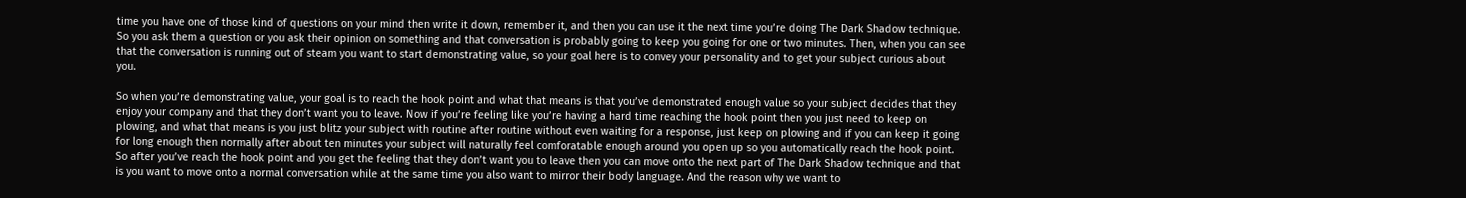time you have one of those kind of questions on your mind then write it down, remember it, and then you can use it the next time you’re doing The Dark Shadow technique. So you ask them a question or you ask their opinion on something and that conversation is probably going to keep you going for one or two minutes. Then, when you can see that the conversation is running out of steam you want to start demonstrating value, so your goal here is to convey your personality and to get your subject curious about you.

So when you’re demonstrating value, your goal is to reach the hook point and what that means is that you’ve demonstrated enough value so your subject decides that they enjoy your company and that they don’t want you to leave. Now if you’re feeling like you’re having a hard time reaching the hook point then you just need to keep on plowing, and what that means is you just blitz your subject with routine after routine without even waiting for a response, just keep on plowing and if you can keep it going for long enough then normally after about ten minutes your subject will naturally feel comforatable enough around you open up so you automatically reach the hook point. So after you’ve reach the hook point and you get the feeling that they don’t want you to leave then you can move onto the next part of The Dark Shadow technique and that is you want to move onto a normal conversation while at the same time you also want to mirror their body language. And the reason why we want to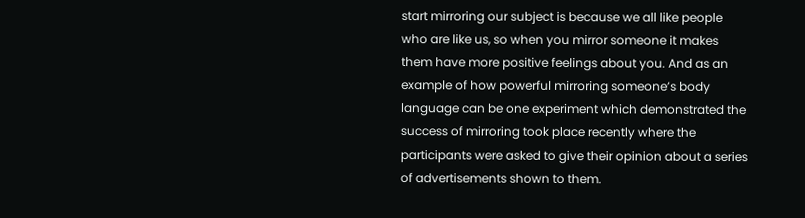start mirroring our subject is because we all like people who are like us, so when you mirror someone it makes them have more positive feelings about you. And as an example of how powerful mirroring someone’s body language can be one experiment which demonstrated the success of mirroring took place recently where the participants were asked to give their opinion about a series of advertisements shown to them.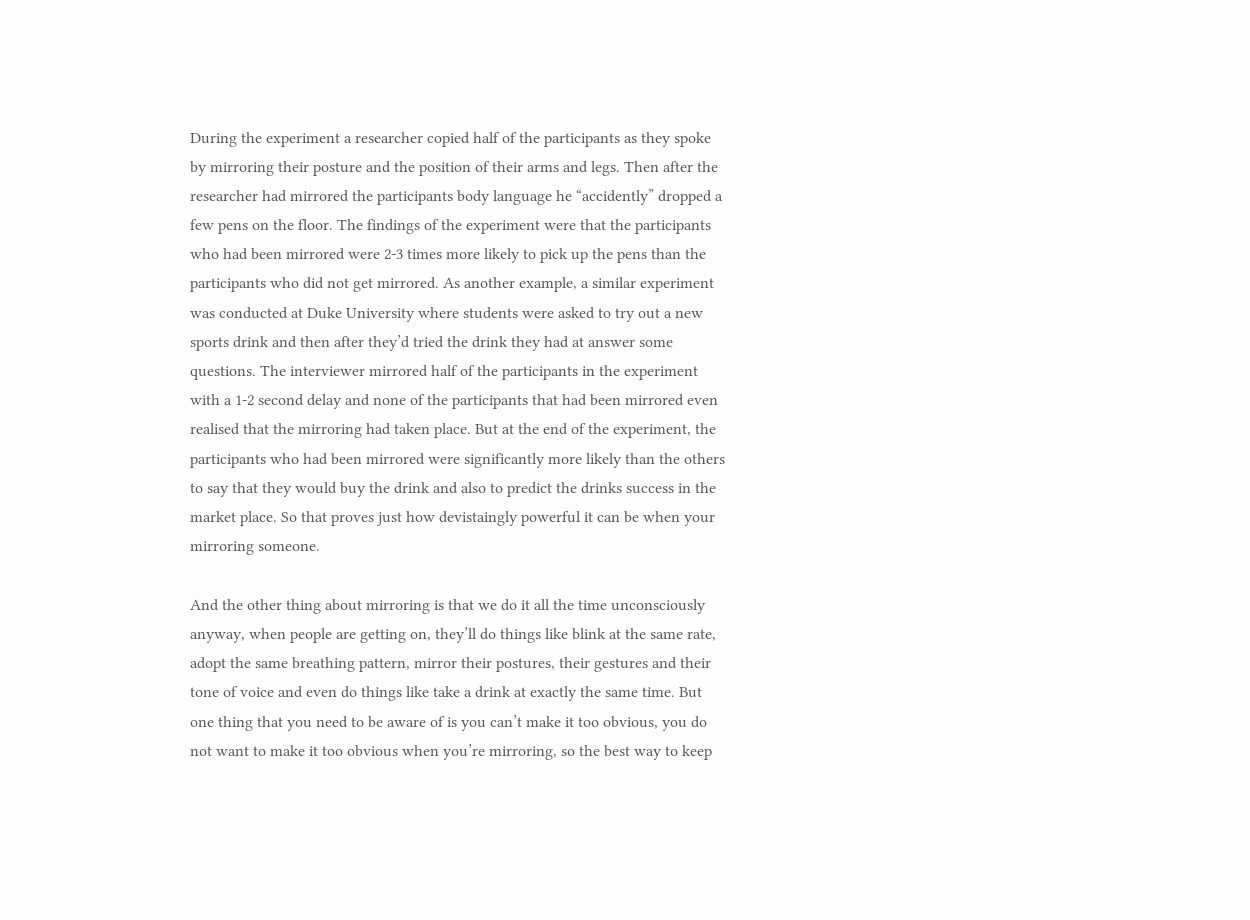During the experiment a researcher copied half of the participants as they spoke by mirroring their posture and the position of their arms and legs. Then after the researcher had mirrored the participants body language he “accidently” dropped a few pens on the floor. The findings of the experiment were that the participants who had been mirrored were 2-3 times more likely to pick up the pens than the participants who did not get mirrored. As another example, a similar experiment was conducted at Duke University where students were asked to try out a new sports drink and then after they’d tried the drink they had at answer some questions. The interviewer mirrored half of the participants in the experiment with a 1-2 second delay and none of the participants that had been mirrored even realised that the mirroring had taken place. But at the end of the experiment, the participants who had been mirrored were significantly more likely than the others to say that they would buy the drink and also to predict the drinks success in the market place. So that proves just how devistaingly powerful it can be when your mirroring someone.

And the other thing about mirroring is that we do it all the time unconsciously anyway, when people are getting on, they’ll do things like blink at the same rate, adopt the same breathing pattern, mirror their postures, their gestures and their tone of voice and even do things like take a drink at exactly the same time. But one thing that you need to be aware of is you can’t make it too obvious, you do not want to make it too obvious when you’re mirroring, so the best way to keep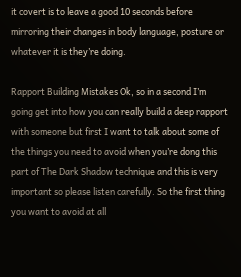it covert is to leave a good 10 seconds before mirroring their changes in body language, posture or whatever it is they’re doing.

Rapport Building Mistakes Ok, so in a second I’m going get into how you can really build a deep rapport with someone but first I want to talk about some of the things you need to avoid when you’re dong this part of The Dark Shadow technique and this is very important so please listen carefully. So the first thing you want to avoid at all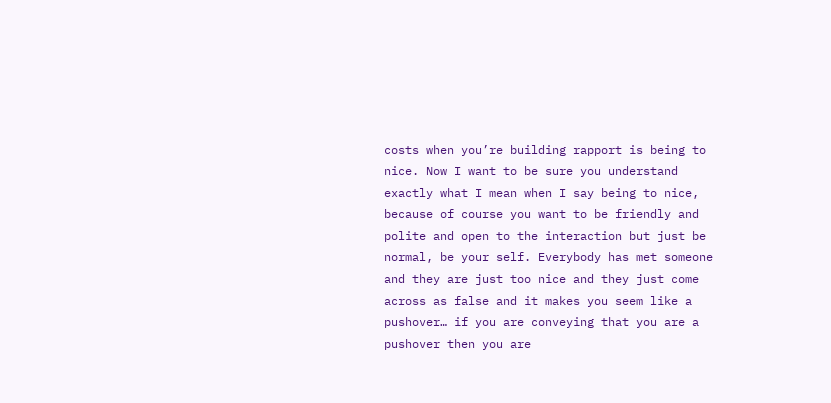costs when you’re building rapport is being to nice. Now I want to be sure you understand exactly what I mean when I say being to nice, because of course you want to be friendly and polite and open to the interaction but just be normal, be your self. Everybody has met someone and they are just too nice and they just come across as false and it makes you seem like a pushover… if you are conveying that you are a pushover then you are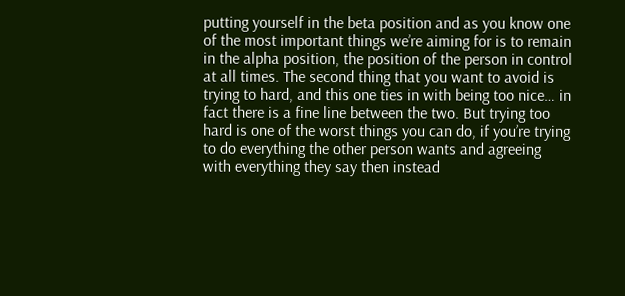putting yourself in the beta position and as you know one of the most important things we’re aiming for is to remain in the alpha position, the position of the person in control at all times. The second thing that you want to avoid is trying to hard, and this one ties in with being too nice… in fact there is a fine line between the two. But trying too hard is one of the worst things you can do, if you’re trying to do everything the other person wants and agreeing with everything they say then instead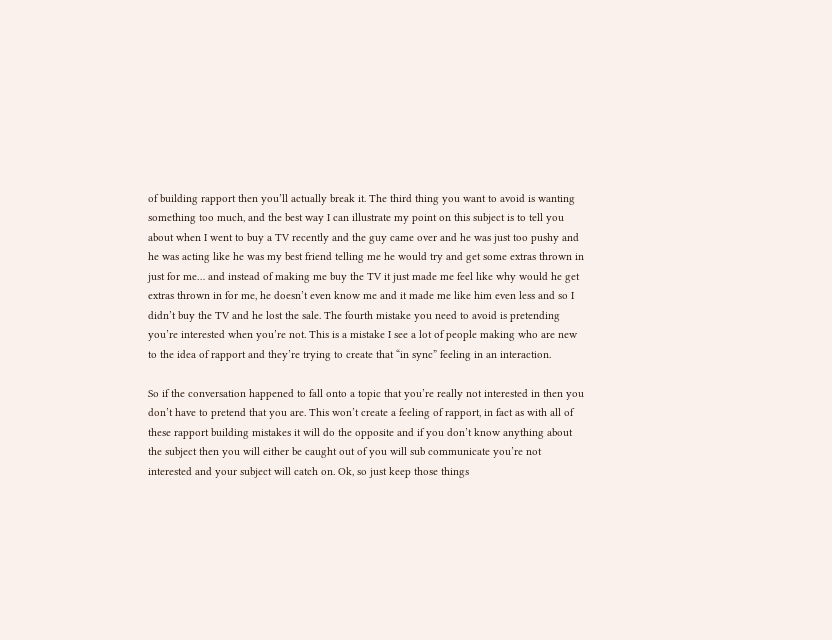of building rapport then you’ll actually break it. The third thing you want to avoid is wanting something too much, and the best way I can illustrate my point on this subject is to tell you about when I went to buy a TV recently and the guy came over and he was just too pushy and he was acting like he was my best friend telling me he would try and get some extras thrown in just for me… and instead of making me buy the TV it just made me feel like why would he get extras thrown in for me, he doesn’t even know me and it made me like him even less and so I didn’t buy the TV and he lost the sale. The fourth mistake you need to avoid is pretending you’re interested when you’re not. This is a mistake I see a lot of people making who are new to the idea of rapport and they’re trying to create that “in sync” feeling in an interaction.

So if the conversation happened to fall onto a topic that you’re really not interested in then you don’t have to pretend that you are. This won’t create a feeling of rapport, in fact as with all of these rapport building mistakes it will do the opposite and if you don’t know anything about the subject then you will either be caught out of you will sub communicate you’re not interested and your subject will catch on. Ok, so just keep those things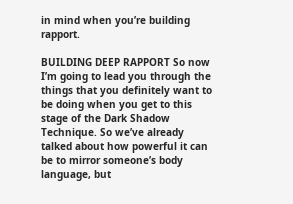in mind when you’re building rapport.

BUILDING DEEP RAPPORT So now I’m going to lead you through the things that you definitely want to be doing when you get to this stage of the Dark Shadow Technique. So we’ve already talked about how powerful it can be to mirror someone’s body language, but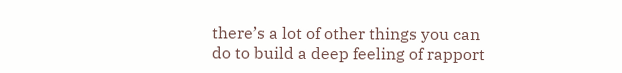there’s a lot of other things you can do to build a deep feeling of rapport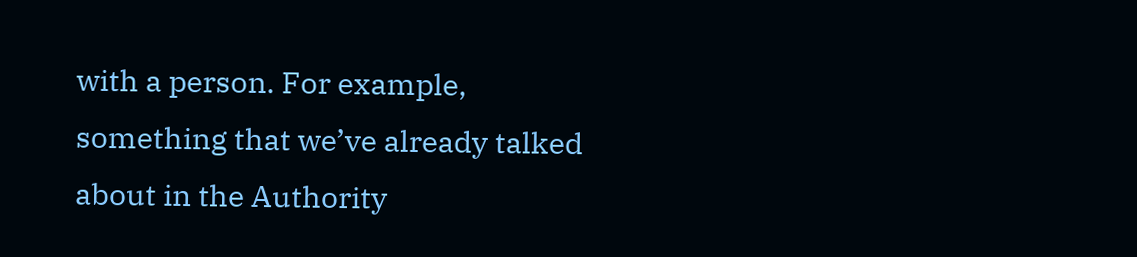with a person. For example, something that we’ve already talked about in the Authority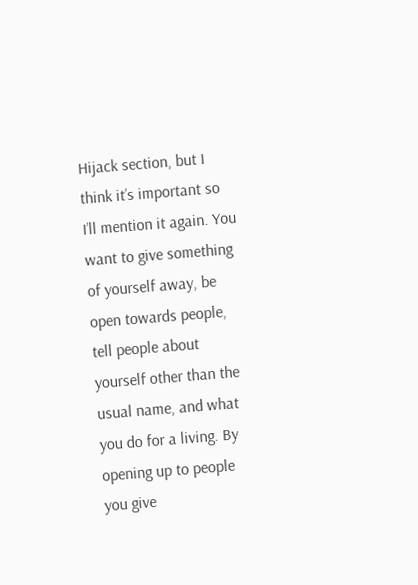Hijack section, but I think it’s important so I’ll mention it again. You want to give something of yourself away, be open towards people, tell people about yourself other than the usual name, and what you do for a living. By opening up to people you give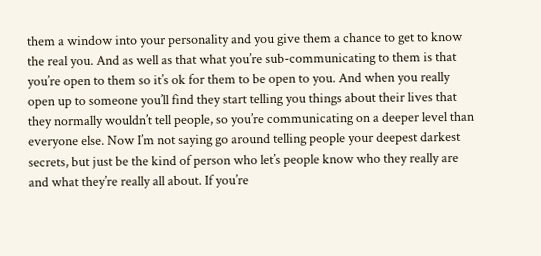them a window into your personality and you give them a chance to get to know the real you. And as well as that what you’re sub-communicating to them is that you’re open to them so it’s ok for them to be open to you. And when you really open up to someone you’ll find they start telling you things about their lives that they normally wouldn’t tell people, so you’re communicating on a deeper level than everyone else. Now I’m not saying go around telling people your deepest darkest secrets, but just be the kind of person who let’s people know who they really are and what they’re really all about. If you’re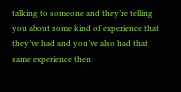talking to someone and they’re telling you about some kind of experience that they’ve had and you’ve also had that same experience then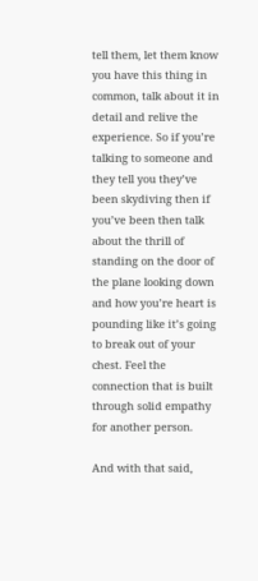tell them, let them know you have this thing in common, talk about it in detail and relive the experience. So if you’re talking to someone and they tell you they’ve been skydiving then if you’ve been then talk about the thrill of standing on the door of the plane looking down and how you’re heart is pounding like it’s going to break out of your chest. Feel the connection that is built through solid empathy for another person.

And with that said,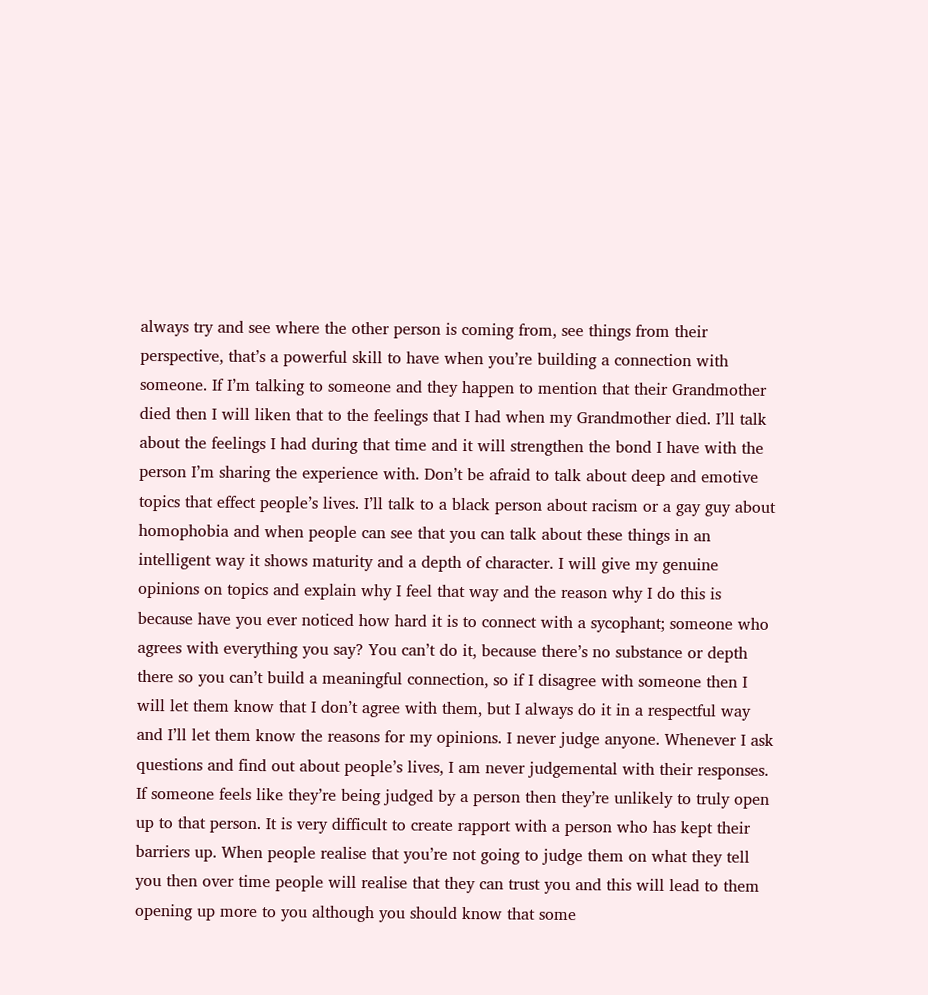always try and see where the other person is coming from, see things from their perspective, that’s a powerful skill to have when you’re building a connection with someone. If I’m talking to someone and they happen to mention that their Grandmother died then I will liken that to the feelings that I had when my Grandmother died. I’ll talk about the feelings I had during that time and it will strengthen the bond I have with the person I’m sharing the experience with. Don’t be afraid to talk about deep and emotive topics that effect people’s lives. I’ll talk to a black person about racism or a gay guy about homophobia and when people can see that you can talk about these things in an intelligent way it shows maturity and a depth of character. I will give my genuine opinions on topics and explain why I feel that way and the reason why I do this is because have you ever noticed how hard it is to connect with a sycophant; someone who agrees with everything you say? You can’t do it, because there’s no substance or depth there so you can’t build a meaningful connection, so if I disagree with someone then I will let them know that I don’t agree with them, but I always do it in a respectful way and I’ll let them know the reasons for my opinions. I never judge anyone. Whenever I ask questions and find out about people’s lives, I am never judgemental with their responses. If someone feels like they’re being judged by a person then they’re unlikely to truly open up to that person. It is very difficult to create rapport with a person who has kept their barriers up. When people realise that you’re not going to judge them on what they tell you then over time people will realise that they can trust you and this will lead to them opening up more to you although you should know that some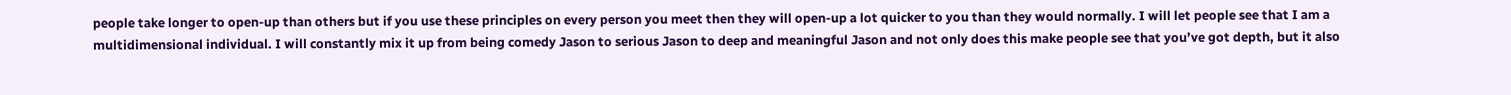people take longer to open-up than others but if you use these principles on every person you meet then they will open-up a lot quicker to you than they would normally. I will let people see that I am a multidimensional individual. I will constantly mix it up from being comedy Jason to serious Jason to deep and meaningful Jason and not only does this make people see that you’ve got depth, but it also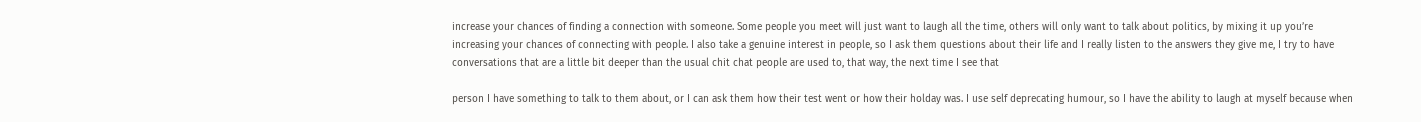increase your chances of finding a connection with someone. Some people you meet will just want to laugh all the time, others will only want to talk about politics, by mixing it up you’re increasing your chances of connecting with people. I also take a genuine interest in people, so I ask them questions about their life and I really listen to the answers they give me, I try to have conversations that are a little bit deeper than the usual chit chat people are used to, that way, the next time I see that

person I have something to talk to them about, or I can ask them how their test went or how their holday was. I use self deprecating humour, so I have the ability to laugh at myself because when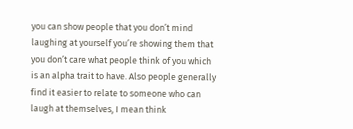you can show people that you don’t mind laughing at yourself you’re showing them that you don’t care what people think of you which is an alpha trait to have. Also people generally find it easier to relate to someone who can laugh at themselves, I mean think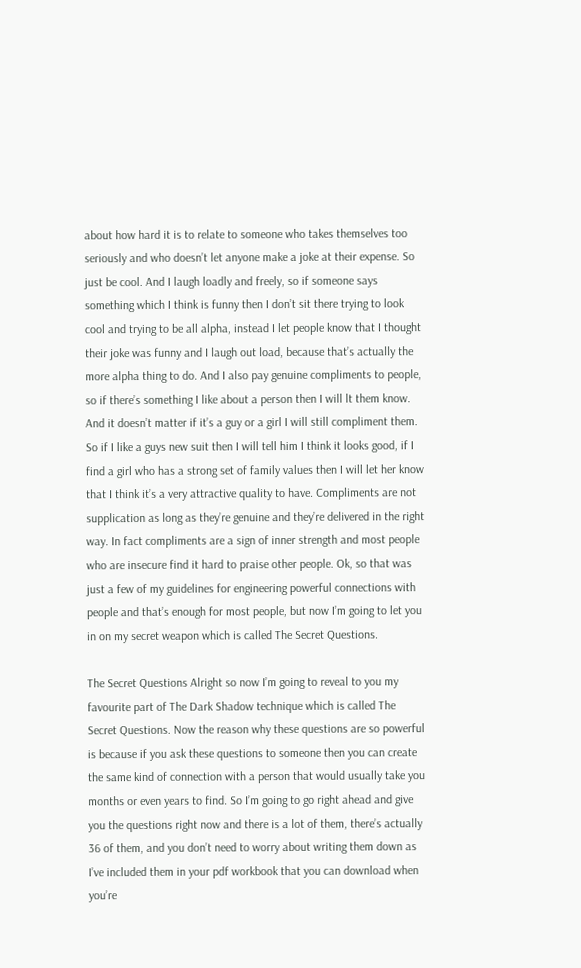about how hard it is to relate to someone who takes themselves too seriously and who doesn’t let anyone make a joke at their expense. So just be cool. And I laugh loadly and freely, so if someone says something which I think is funny then I don’t sit there trying to look cool and trying to be all alpha, instead I let people know that I thought their joke was funny and I laugh out load, because that’s actually the more alpha thing to do. And I also pay genuine compliments to people, so if there’s something I like about a person then I will lt them know. And it doesn’t matter if it’s a guy or a girl I will still compliment them. So if I like a guys new suit then I will tell him I think it looks good, if I find a girl who has a strong set of family values then I will let her know that I think it’s a very attractive quality to have. Compliments are not supplication as long as they’re genuine and they’re delivered in the right way. In fact compliments are a sign of inner strength and most people who are insecure find it hard to praise other people. Ok, so that was just a few of my guidelines for engineering powerful connections with people and that’s enough for most people, but now I’m going to let you in on my secret weapon which is called The Secret Questions.

The Secret Questions Alright so now I’m going to reveal to you my favourite part of The Dark Shadow technique which is called The Secret Questions. Now the reason why these questions are so powerful is because if you ask these questions to someone then you can create the same kind of connection with a person that would usually take you months or even years to find. So I’m going to go right ahead and give you the questions right now and there is a lot of them, there’s actually 36 of them, and you don’t need to worry about writing them down as I’ve included them in your pdf workbook that you can download when you’re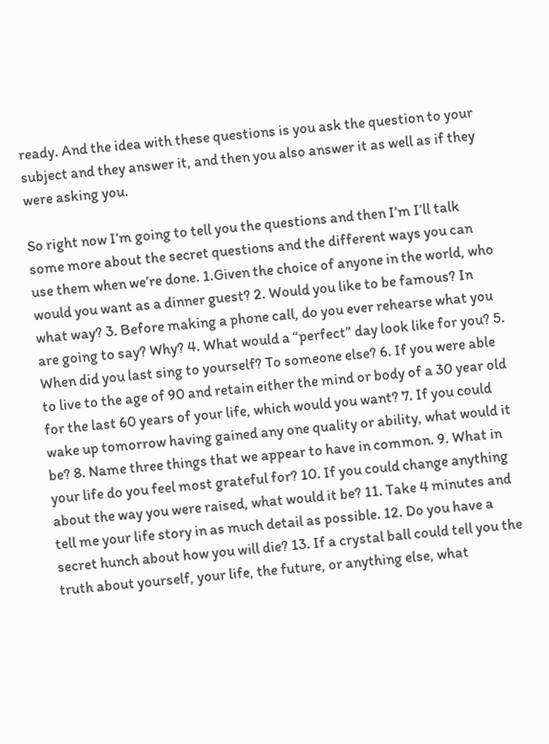ready. And the idea with these questions is you ask the question to your subject and they answer it, and then you also answer it as well as if they were asking you.

So right now I’m going to tell you the questions and then I’m I’ll talk some more about the secret questions and the different ways you can use them when we’re done. 1.Given the choice of anyone in the world, who would you want as a dinner guest? 2. Would you like to be famous? In what way? 3. Before making a phone call, do you ever rehearse what you are going to say? Why? 4. What would a “perfect” day look like for you? 5. When did you last sing to yourself? To someone else? 6. If you were able to live to the age of 90 and retain either the mind or body of a 30 year old for the last 60 years of your life, which would you want? 7. If you could wake up tomorrow having gained any one quality or ability, what would it be? 8. Name three things that we appear to have in common. 9. What in your life do you feel most grateful for? 10. If you could change anything about the way you were raised, what would it be? 11. Take 4 minutes and tell me your life story in as much detail as possible. 12. Do you have a secret hunch about how you will die? 13. If a crystal ball could tell you the truth about yourself, your life, the future, or anything else, what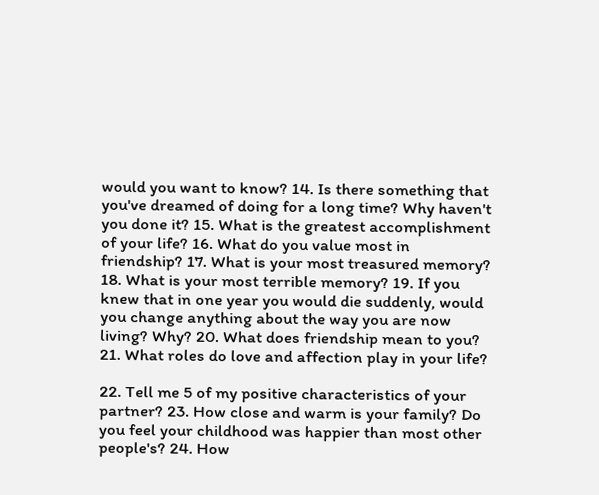would you want to know? 14. Is there something that you've dreamed of doing for a long time? Why haven't you done it? 15. What is the greatest accomplishment of your life? 16. What do you value most in friendship? 17. What is your most treasured memory? 18. What is your most terrible memory? 19. If you knew that in one year you would die suddenly, would you change anything about the way you are now living? Why? 20. What does friendship mean to you? 21. What roles do love and affection play in your life?

22. Tell me 5 of my positive characteristics of your partner? 23. How close and warm is your family? Do you feel your childhood was happier than most other people's? 24. How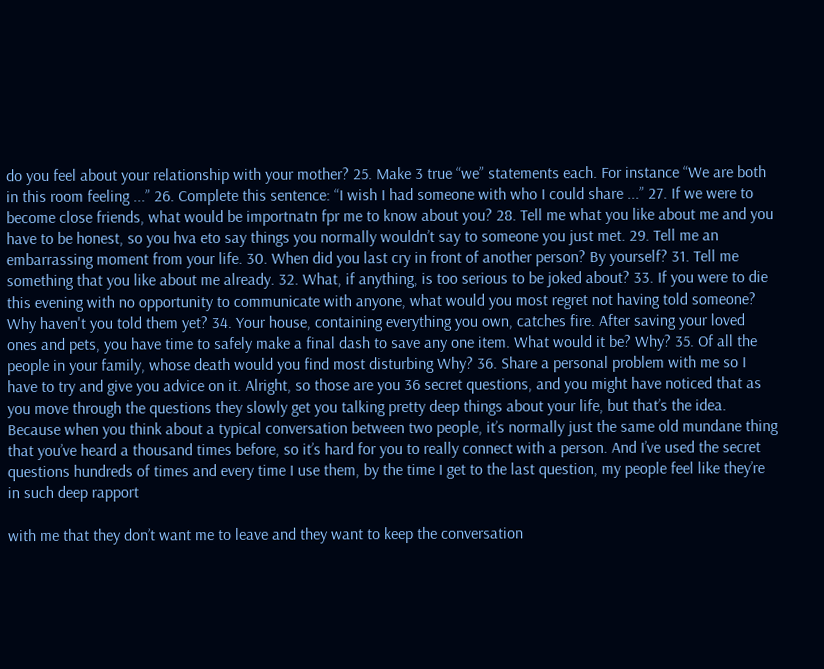do you feel about your relationship with your mother? 25. Make 3 true “we” statements each. For instance “We are both in this room feeling ...” 26. Complete this sentence: “I wish I had someone with who I could share ...” 27. If we were to become close friends, what would be importnatn fpr me to know about you? 28. Tell me what you like about me and you have to be honest, so you hva eto say things you normally wouldn’t say to someone you just met. 29. Tell me an embarrassing moment from your life. 30. When did you last cry in front of another person? By yourself? 31. Tell me something that you like about me already. 32. What, if anything, is too serious to be joked about? 33. If you were to die this evening with no opportunity to communicate with anyone, what would you most regret not having told someone? Why haven't you told them yet? 34. Your house, containing everything you own, catches fire. After saving your loved ones and pets, you have time to safely make a final dash to save any one item. What would it be? Why? 35. Of all the people in your family, whose death would you find most disturbing Why? 36. Share a personal problem with me so I have to try and give you advice on it. Alright, so those are you 36 secret questions, and you might have noticed that as you move through the questions they slowly get you talking pretty deep things about your life, but that’s the idea. Because when you think about a typical conversation between two people, it’s normally just the same old mundane thing that you’ve heard a thousand times before, so it’s hard for you to really connect with a person. And I’ve used the secret questions hundreds of times and every time I use them, by the time I get to the last question, my people feel like they’re in such deep rapport

with me that they don’t want me to leave and they want to keep the conversation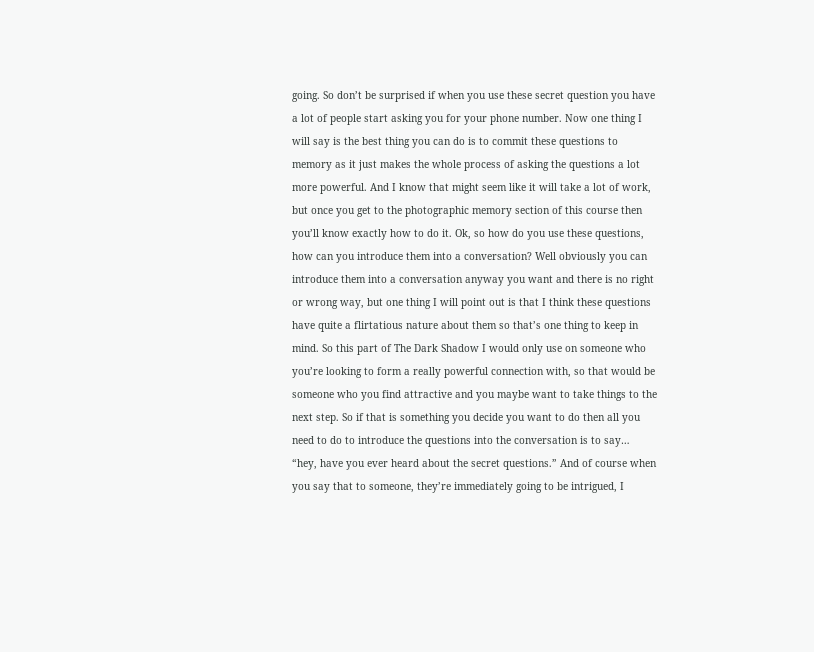going. So don’t be surprised if when you use these secret question you have a lot of people start asking you for your phone number. Now one thing I will say is the best thing you can do is to commit these questions to memory as it just makes the whole process of asking the questions a lot more powerful. And I know that might seem like it will take a lot of work, but once you get to the photographic memory section of this course then you’ll know exactly how to do it. Ok, so how do you use these questions, how can you introduce them into a conversation? Well obviously you can introduce them into a conversation anyway you want and there is no right or wrong way, but one thing I will point out is that I think these questions have quite a flirtatious nature about them so that’s one thing to keep in mind. So this part of The Dark Shadow I would only use on someone who you’re looking to form a really powerful connection with, so that would be someone who you find attractive and you maybe want to take things to the next step. So if that is something you decide you want to do then all you need to do to introduce the questions into the conversation is to say… “hey, have you ever heard about the secret questions.” And of course when you say that to someone, they’re immediately going to be intrigued, I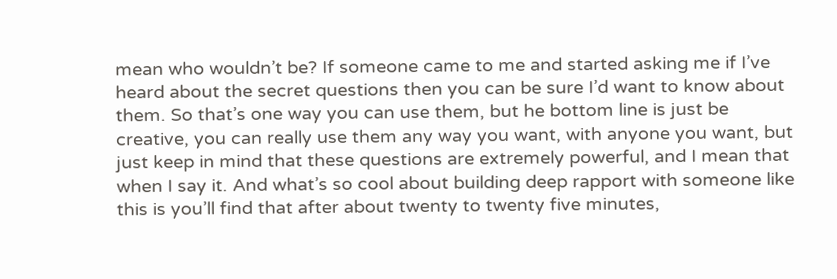mean who wouldn’t be? If someone came to me and started asking me if I’ve heard about the secret questions then you can be sure I’d want to know about them. So that’s one way you can use them, but he bottom line is just be creative, you can really use them any way you want, with anyone you want, but just keep in mind that these questions are extremely powerful, and I mean that when I say it. And what’s so cool about building deep rapport with someone like this is you’ll find that after about twenty to twenty five minutes,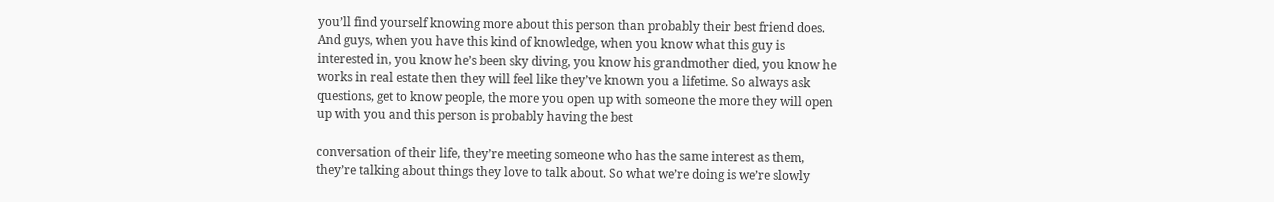you’ll find yourself knowing more about this person than probably their best friend does. And guys, when you have this kind of knowledge, when you know what this guy is interested in, you know he’s been sky diving, you know his grandmother died, you know he works in real estate then they will feel like they’ve known you a lifetime. So always ask questions, get to know people, the more you open up with someone the more they will open up with you and this person is probably having the best

conversation of their life, they’re meeting someone who has the same interest as them, they’re talking about things they love to talk about. So what we’re doing is we’re slowly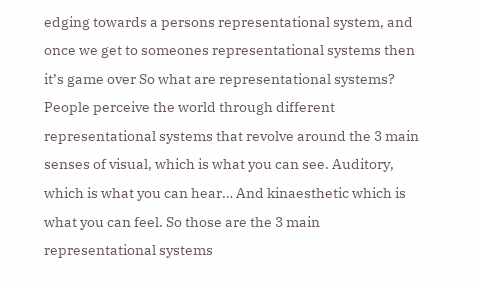edging towards a persons representational system, and once we get to someones representational systems then it’s game over So what are representational systems? People perceive the world through different representational systems that revolve around the 3 main senses of visual, which is what you can see. Auditory, which is what you can hear… And kinaesthetic which is what you can feel. So those are the 3 main representational systems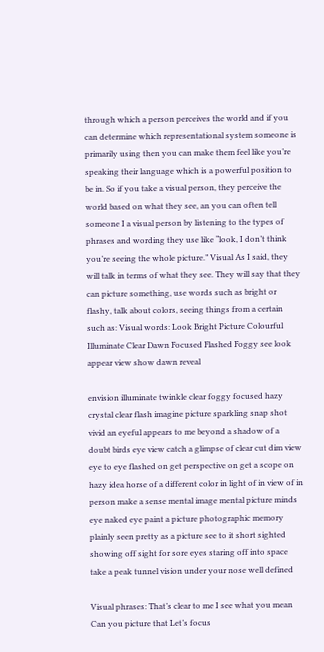through which a person perceives the world and if you can determine which representational system someone is primarily using then you can make them feel like you’re speaking their language which is a powerful position to be in. So if you take a visual person, they perceive the world based on what they see, an you can often tell someone I a visual person by listening to the types of phrases and wording they use like “look, I don’t think you’re seeing the whole picture.” Visual As I said, they will talk in terms of what they see. They will say that they can picture something, use words such as bright or flashy, talk about colors, seeing things from a certain such as: Visual words: Look Bright Picture Colourful Illuminate Clear Dawn Focused Flashed Foggy see look appear view show dawn reveal

envision illuminate twinkle clear foggy focused hazy crystal clear flash imagine picture sparkling snap shot vivid an eyeful appears to me beyond a shadow of a doubt birds eye view catch a glimpse of clear cut dim view eye to eye flashed on get perspective on get a scope on hazy idea horse of a different color in light of in view of in person make a sense mental image mental picture minds eye naked eye paint a picture photographic memory plainly seen pretty as a picture see to it short sighted showing off sight for sore eyes staring off into space take a peak tunnel vision under your nose well defined

Visual phrases: That’s clear to me I see what you mean Can you picture that Let’s focus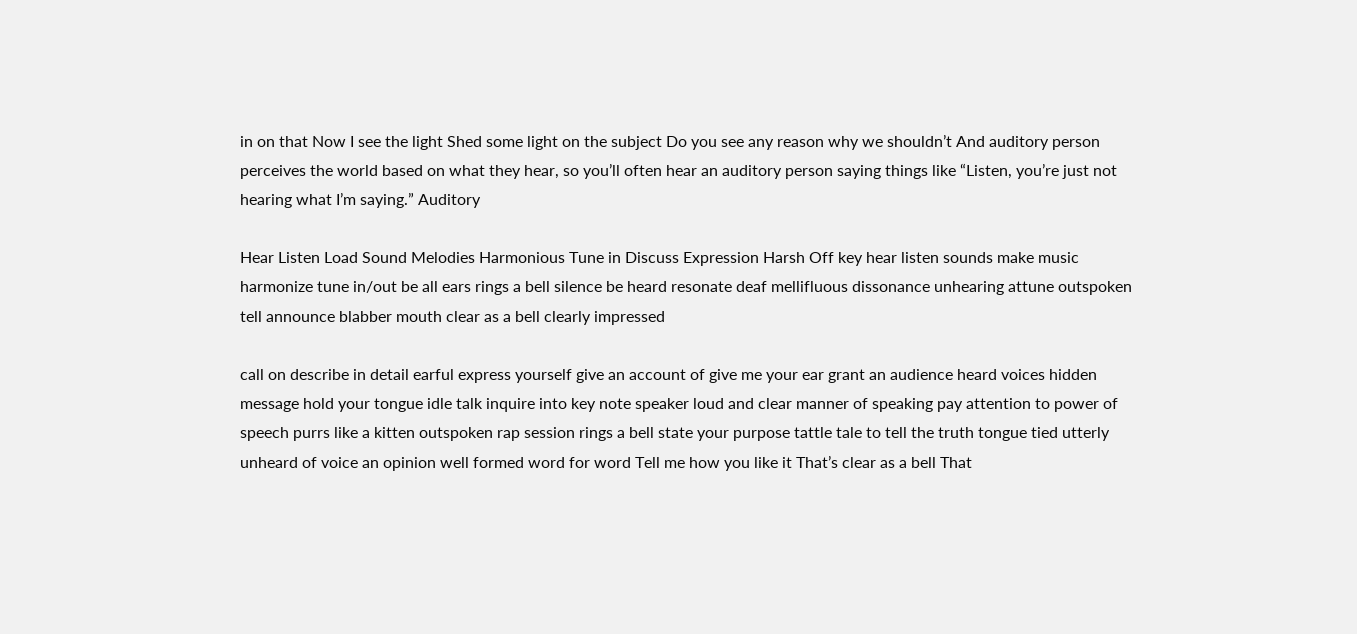in on that Now I see the light Shed some light on the subject Do you see any reason why we shouldn’t And auditory person perceives the world based on what they hear, so you’ll often hear an auditory person saying things like “Listen, you’re just not hearing what I’m saying.” Auditory

Hear Listen Load Sound Melodies Harmonious Tune in Discuss Expression Harsh Off key hear listen sounds make music harmonize tune in/out be all ears rings a bell silence be heard resonate deaf mellifluous dissonance unhearing attune outspoken tell announce blabber mouth clear as a bell clearly impressed

call on describe in detail earful express yourself give an account of give me your ear grant an audience heard voices hidden message hold your tongue idle talk inquire into key note speaker loud and clear manner of speaking pay attention to power of speech purrs like a kitten outspoken rap session rings a bell state your purpose tattle tale to tell the truth tongue tied utterly unheard of voice an opinion well formed word for word Tell me how you like it That’s clear as a bell That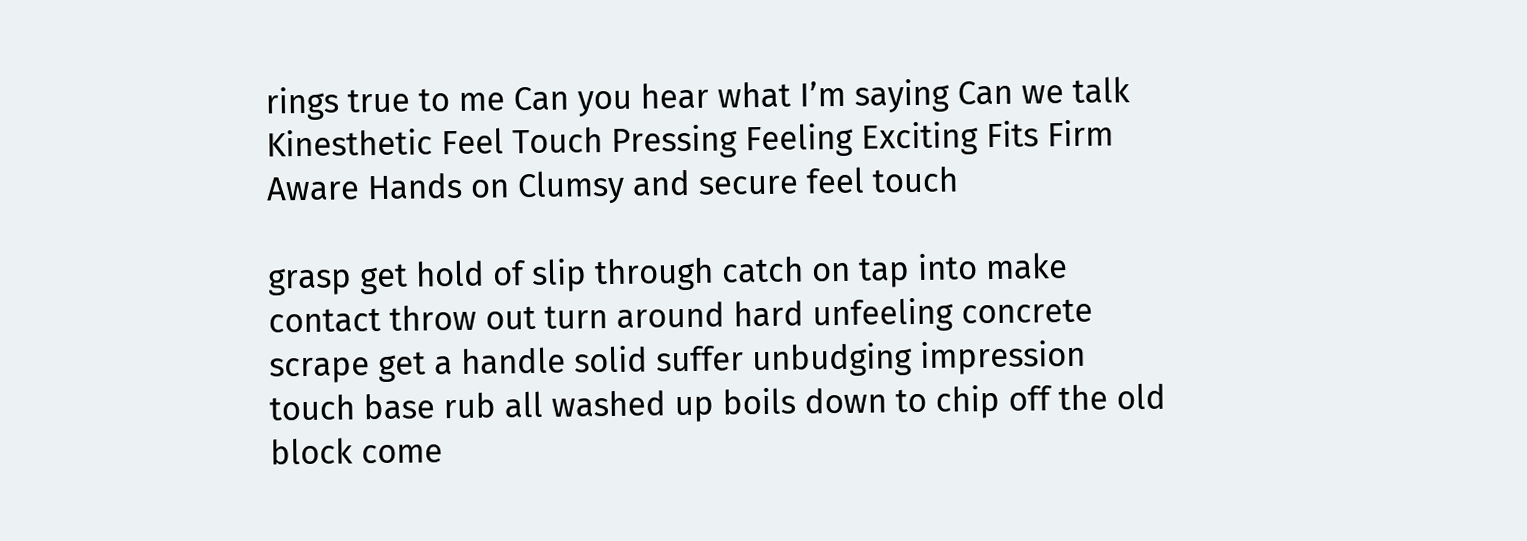rings true to me Can you hear what I’m saying Can we talk Kinesthetic Feel Touch Pressing Feeling Exciting Fits Firm Aware Hands on Clumsy and secure feel touch

grasp get hold of slip through catch on tap into make contact throw out turn around hard unfeeling concrete scrape get a handle solid suffer unbudging impression touch base rub all washed up boils down to chip off the old block come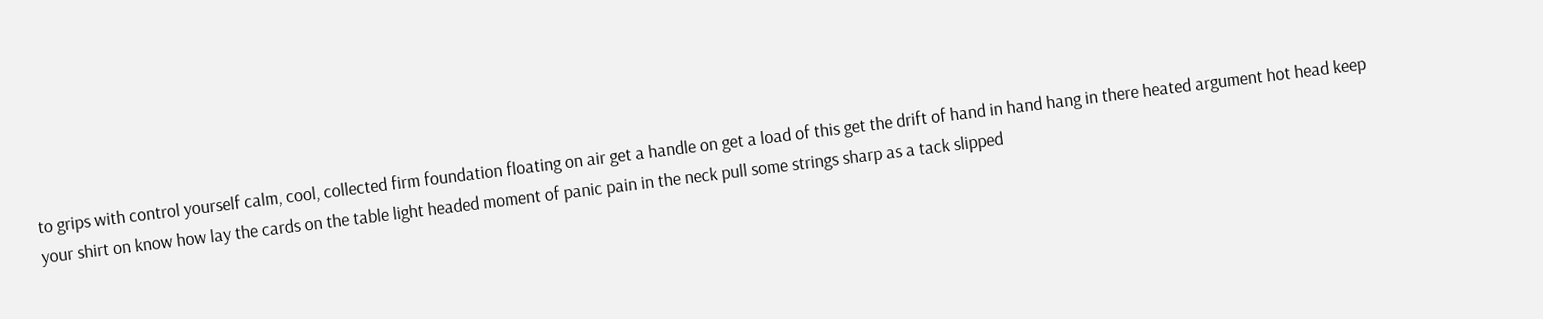to grips with control yourself calm, cool, collected firm foundation floating on air get a handle on get a load of this get the drift of hand in hand hang in there heated argument hot head keep your shirt on know how lay the cards on the table light headed moment of panic pain in the neck pull some strings sharp as a tack slipped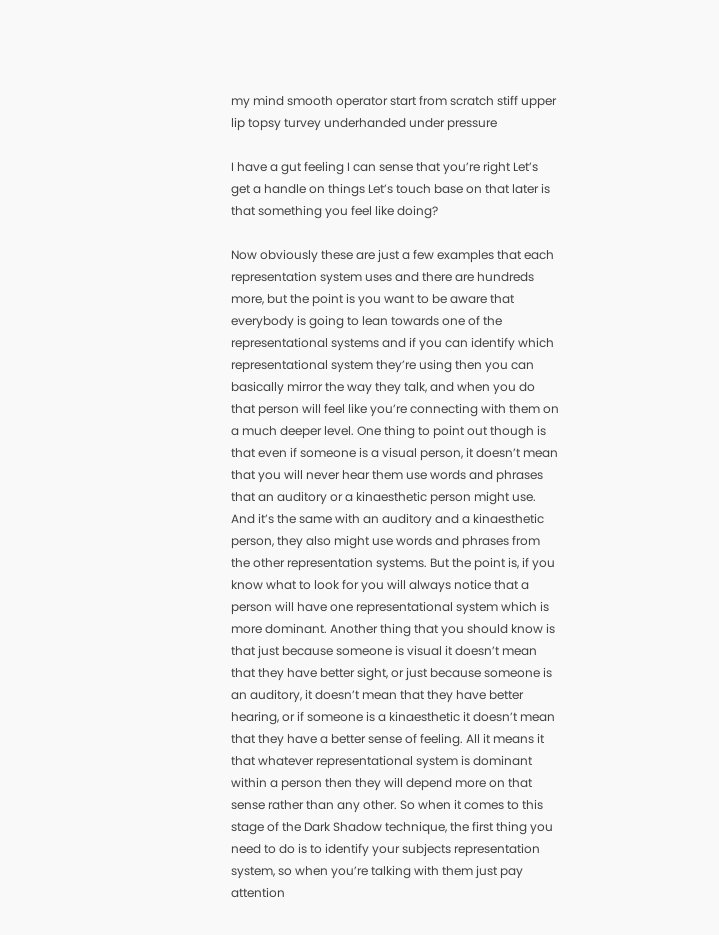my mind smooth operator start from scratch stiff upper lip topsy turvey underhanded under pressure

I have a gut feeling I can sense that you’re right Let’s get a handle on things Let’s touch base on that later is that something you feel like doing?

Now obviously these are just a few examples that each representation system uses and there are hundreds more, but the point is you want to be aware that everybody is going to lean towards one of the representational systems and if you can identify which representational system they’re using then you can basically mirror the way they talk, and when you do that person will feel like you’re connecting with them on a much deeper level. One thing to point out though is that even if someone is a visual person, it doesn’t mean that you will never hear them use words and phrases that an auditory or a kinaesthetic person might use. And it’s the same with an auditory and a kinaesthetic person, they also might use words and phrases from the other representation systems. But the point is, if you know what to look for you will always notice that a person will have one representational system which is more dominant. Another thing that you should know is that just because someone is visual it doesn’t mean that they have better sight, or just because someone is an auditory, it doesn’t mean that they have better hearing, or if someone is a kinaesthetic it doesn’t mean that they have a better sense of feeling. All it means it that whatever representational system is dominant within a person then they will depend more on that sense rather than any other. So when it comes to this stage of the Dark Shadow technique, the first thing you need to do is to identify your subjects representation system, so when you’re talking with them just pay attention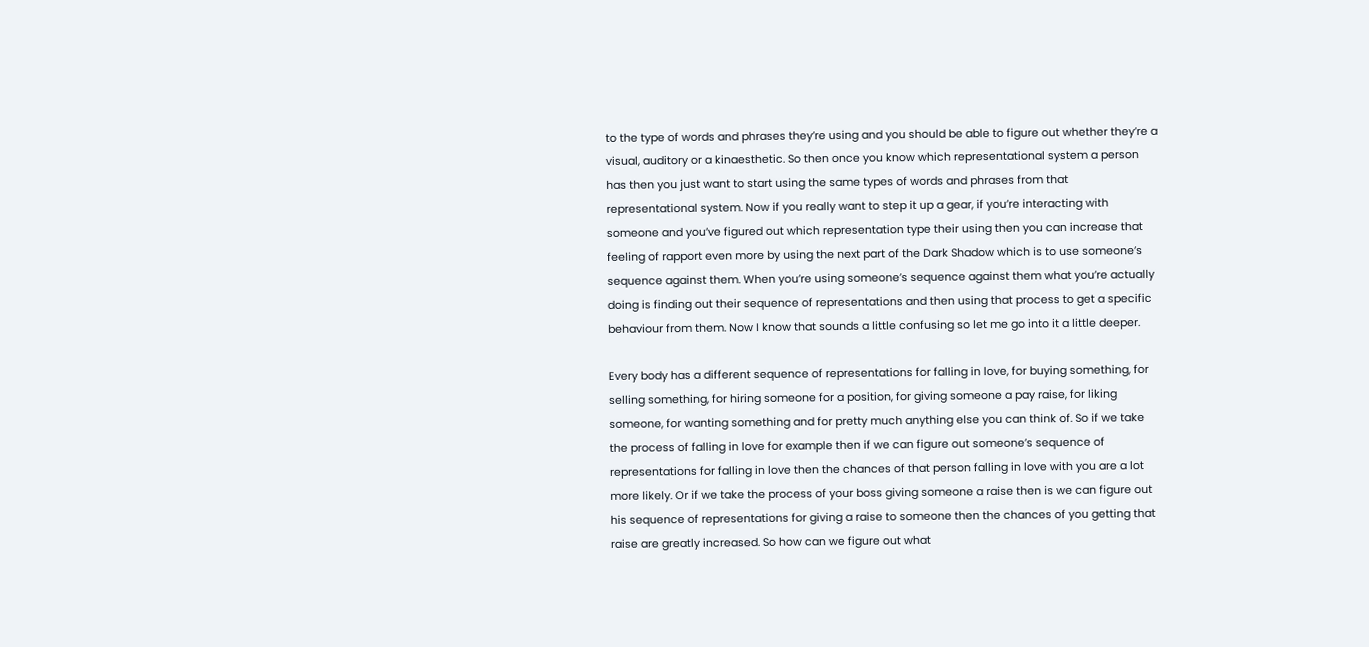to the type of words and phrases they’re using and you should be able to figure out whether they’re a visual, auditory or a kinaesthetic. So then once you know which representational system a person has then you just want to start using the same types of words and phrases from that representational system. Now if you really want to step it up a gear, if you’re interacting with someone and you’ve figured out which representation type their using then you can increase that feeling of rapport even more by using the next part of the Dark Shadow which is to use someone’s sequence against them. When you’re using someone’s sequence against them what you’re actually doing is finding out their sequence of representations and then using that process to get a specific behaviour from them. Now I know that sounds a little confusing so let me go into it a little deeper.

Every body has a different sequence of representations for falling in love, for buying something, for selling something, for hiring someone for a position, for giving someone a pay raise, for liking someone, for wanting something and for pretty much anything else you can think of. So if we take the process of falling in love for example then if we can figure out someone’s sequence of representations for falling in love then the chances of that person falling in love with you are a lot more likely. Or if we take the process of your boss giving someone a raise then is we can figure out his sequence of representations for giving a raise to someone then the chances of you getting that raise are greatly increased. So how can we figure out what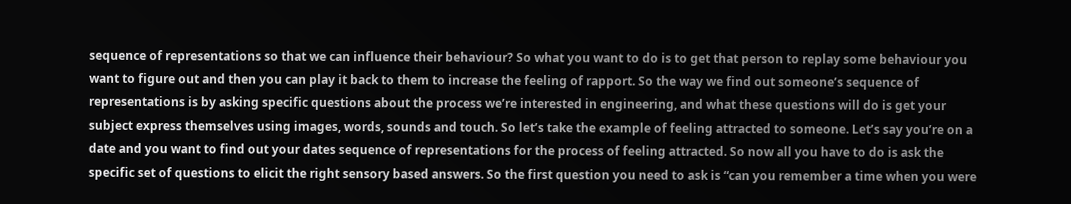sequence of representations so that we can influence their behaviour? So what you want to do is to get that person to replay some behaviour you want to figure out and then you can play it back to them to increase the feeling of rapport. So the way we find out someone’s sequence of representations is by asking specific questions about the process we’re interested in engineering, and what these questions will do is get your subject express themselves using images, words, sounds and touch. So let’s take the example of feeling attracted to someone. Let’s say you’re on a date and you want to find out your dates sequence of representations for the process of feeling attracted. So now all you have to do is ask the specific set of questions to elicit the right sensory based answers. So the first question you need to ask is “can you remember a time when you were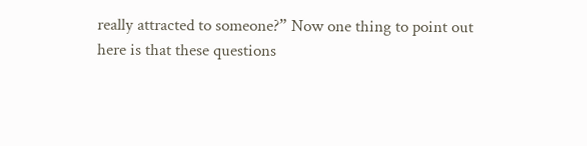really attracted to someone?” Now one thing to point out here is that these questions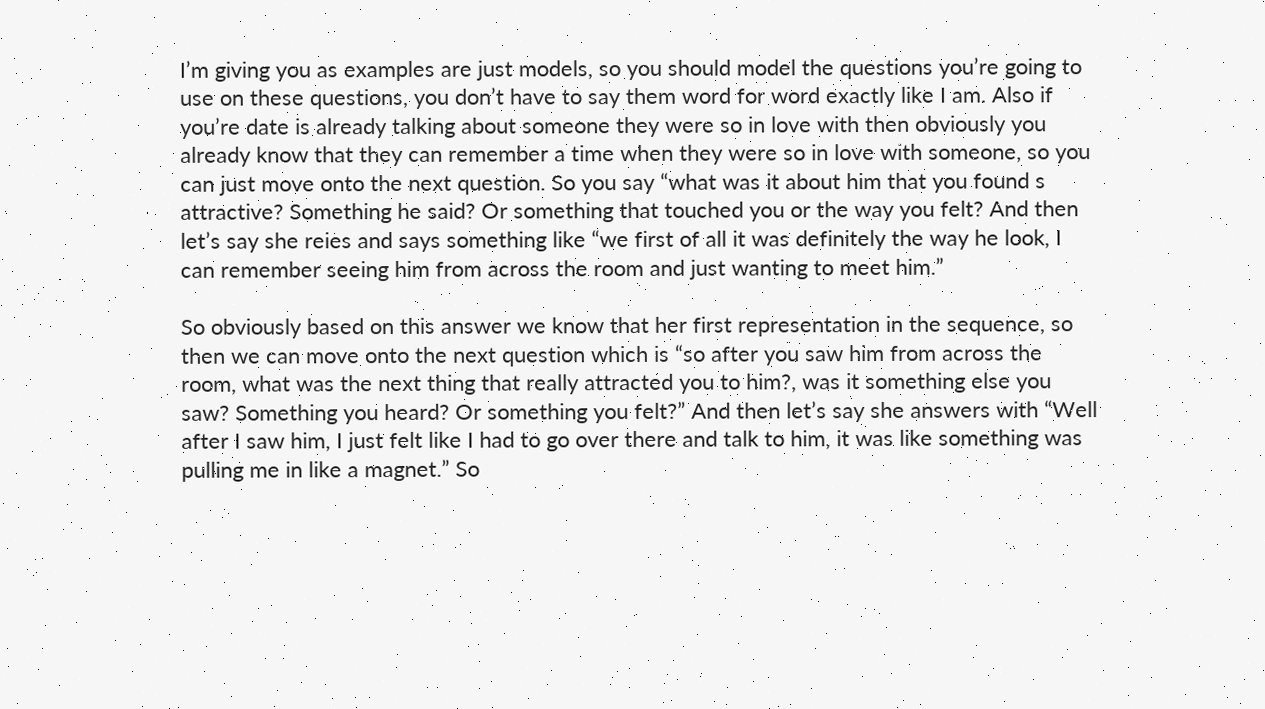I’m giving you as examples are just models, so you should model the questions you’re going to use on these questions, you don’t have to say them word for word exactly like I am. Also if you’re date is already talking about someone they were so in love with then obviously you already know that they can remember a time when they were so in love with someone, so you can just move onto the next question. So you say “what was it about him that you found s attractive? Something he said? Or something that touched you or the way you felt? And then let’s say she reies and says something like “we first of all it was definitely the way he look, I can remember seeing him from across the room and just wanting to meet him.”

So obviously based on this answer we know that her first representation in the sequence, so then we can move onto the next question which is “so after you saw him from across the room, what was the next thing that really attracted you to him?, was it something else you saw? Something you heard? Or something you felt?” And then let’s say she answers with “Well after I saw him, I just felt like I had to go over there and talk to him, it was like something was pulling me in like a magnet.” So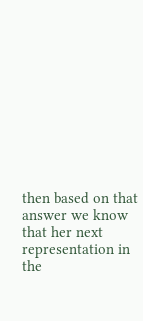then based on that answer we know that her next representation in the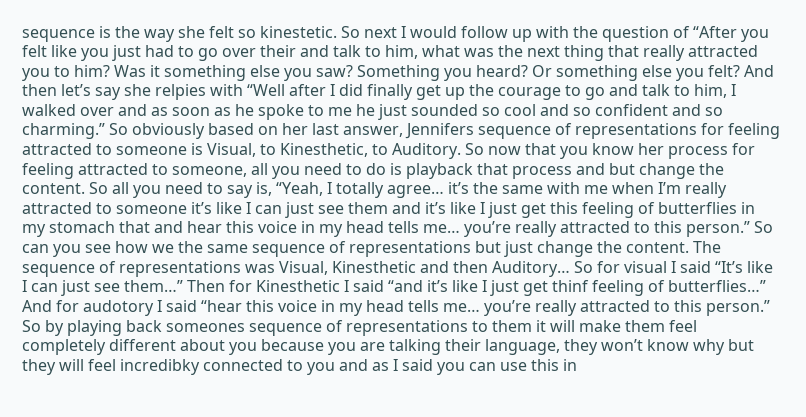sequence is the way she felt so kinestetic. So next I would follow up with the question of “After you felt like you just had to go over their and talk to him, what was the next thing that really attracted you to him? Was it something else you saw? Something you heard? Or something else you felt? And then let’s say she relpies with “Well after I did finally get up the courage to go and talk to him, I walked over and as soon as he spoke to me he just sounded so cool and so confident and so charming.” So obviously based on her last answer, Jennifers sequence of representations for feeling attracted to someone is Visual, to Kinesthetic, to Auditory. So now that you know her process for feeling attracted to someone, all you need to do is playback that process and but change the content. So all you need to say is, “Yeah, I totally agree… it’s the same with me when I’m really attracted to someone it’s like I can just see them and it’s like I just get this feeling of butterflies in my stomach that and hear this voice in my head tells me… you’re really attracted to this person.” So can you see how we the same sequence of representations but just change the content. The sequence of representations was Visual, Kinesthetic and then Auditory… So for visual I said “It’s like I can just see them…” Then for Kinesthetic I said “and it’s like I just get thinf feeling of butterflies…” And for audotory I said “hear this voice in my head tells me… you’re really attracted to this person.” So by playing back someones sequence of representations to them it will make them feel completely different about you because you are talking their language, they won’t know why but they will feel incredibky connected to you and as I said you can use this in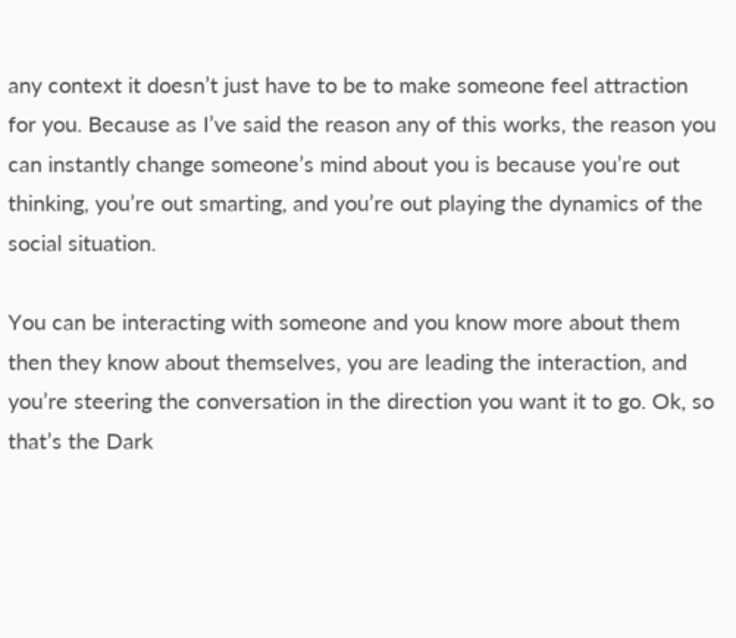any context it doesn’t just have to be to make someone feel attraction for you. Because as I’ve said the reason any of this works, the reason you can instantly change someone’s mind about you is because you’re out thinking, you’re out smarting, and you’re out playing the dynamics of the social situation.

You can be interacting with someone and you know more about them then they know about themselves, you are leading the interaction, and you’re steering the conversation in the direction you want it to go. Ok, so that’s the Dark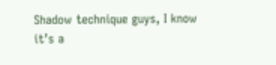Shadow technique guys, I know it’s a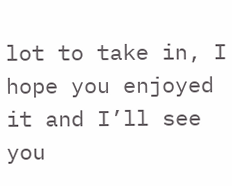lot to take in, I hope you enjoyed it and I’ll see you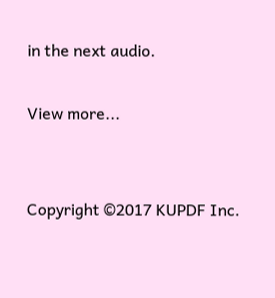in the next audio.

View more...


Copyright ©2017 KUPDF Inc.